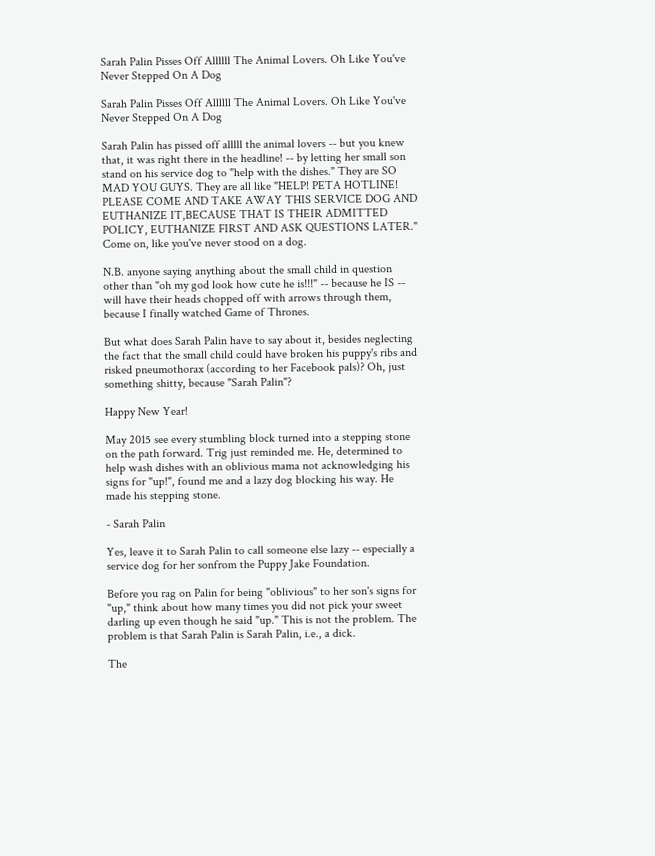Sarah Palin Pisses Off Allllll The Animal Lovers. Oh Like You've Never Stepped On A Dog

Sarah Palin Pisses Off Allllll The Animal Lovers. Oh Like You've Never Stepped On A Dog

Sarah Palin has pissed off alllll the animal lovers -- but you knew that, it was right there in the headline! -- by letting her small son stand on his service dog to "help with the dishes." They are SO MAD YOU GUYS. They are all like "HELP! PETA HOTLINE! PLEASE COME AND TAKE AWAY THIS SERVICE DOG AND EUTHANIZE IT,BECAUSE THAT IS THEIR ADMITTED POLICY, EUTHANIZE FIRST AND ASK QUESTIONS LATER." Come on, like you've never stood on a dog.

N.B. anyone saying anything about the small child in question other than "oh my god look how cute he is!!!" -- because he IS -- will have their heads chopped off with arrows through them, because I finally watched Game of Thrones.

But what does Sarah Palin have to say about it, besides neglecting the fact that the small child could have broken his puppy's ribs and risked pneumothorax (according to her Facebook pals)? Oh, just something shitty, because "Sarah Palin"?

Happy New Year!

May 2015 see every stumbling block turned into a stepping stone on the path forward. Trig just reminded me. He, determined to help wash dishes with an oblivious mama not acknowledging his signs for "up!", found me and a lazy dog blocking his way. He made his stepping stone.

- Sarah Palin

Yes, leave it to Sarah Palin to call someone else lazy -- especially a service dog for her sonfrom the Puppy Jake Foundation.

Before you rag on Palin for being "oblivious" to her son's signs for "up," think about how many times you did not pick your sweet darling up even though he said "up." This is not the problem. The problem is that Sarah Palin is Sarah Palin, i.e., a dick.

The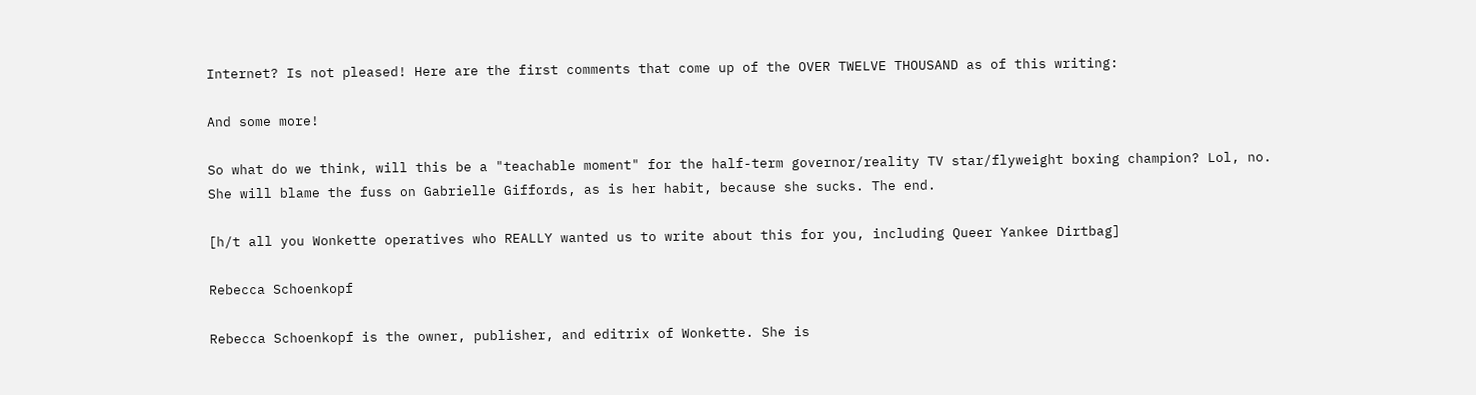Internet? Is not pleased! Here are the first comments that come up of the OVER TWELVE THOUSAND as of this writing:

And some more!

So what do we think, will this be a "teachable moment" for the half-term governor/reality TV star/flyweight boxing champion? Lol, no. She will blame the fuss on Gabrielle Giffords, as is her habit, because she sucks. The end.

[h/t all you Wonkette operatives who REALLY wanted us to write about this for you, including Queer Yankee Dirtbag]

Rebecca Schoenkopf

Rebecca Schoenkopf is the owner, publisher, and editrix of Wonkette. She is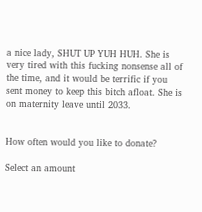a nice lady, SHUT UP YUH HUH. She is very tired with this fucking nonsense all of the time, and it would be terrific if you sent money to keep this bitch afloat. She is on maternity leave until 2033.


How often would you like to donate?

Select an amount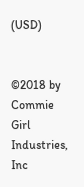(USD)


©2018 by Commie Girl Industries, Inc